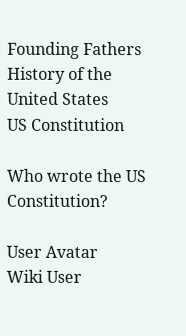Founding Fathers
History of the United States
US Constitution

Who wrote the US Constitution?

User Avatar
Wiki User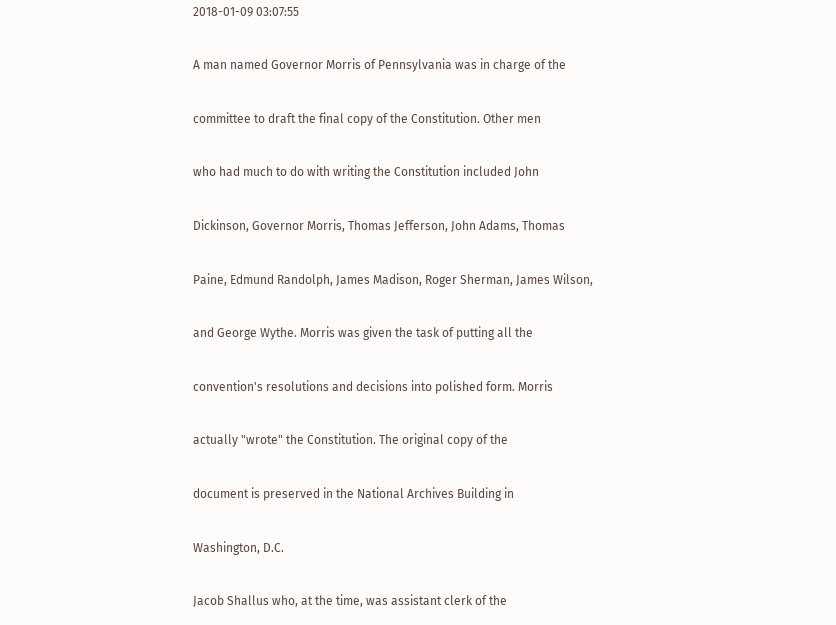2018-01-09 03:07:55

A man named Governor Morris of Pennsylvania was in charge of the

committee to draft the final copy of the Constitution. Other men

who had much to do with writing the Constitution included John

Dickinson, Governor Morris, Thomas Jefferson, John Adams, Thomas

Paine, Edmund Randolph, James Madison, Roger Sherman, James Wilson,

and George Wythe. Morris was given the task of putting all the

convention's resolutions and decisions into polished form. Morris

actually "wrote" the Constitution. The original copy of the

document is preserved in the National Archives Building in

Washington, D.C.

Jacob Shallus who, at the time, was assistant clerk of the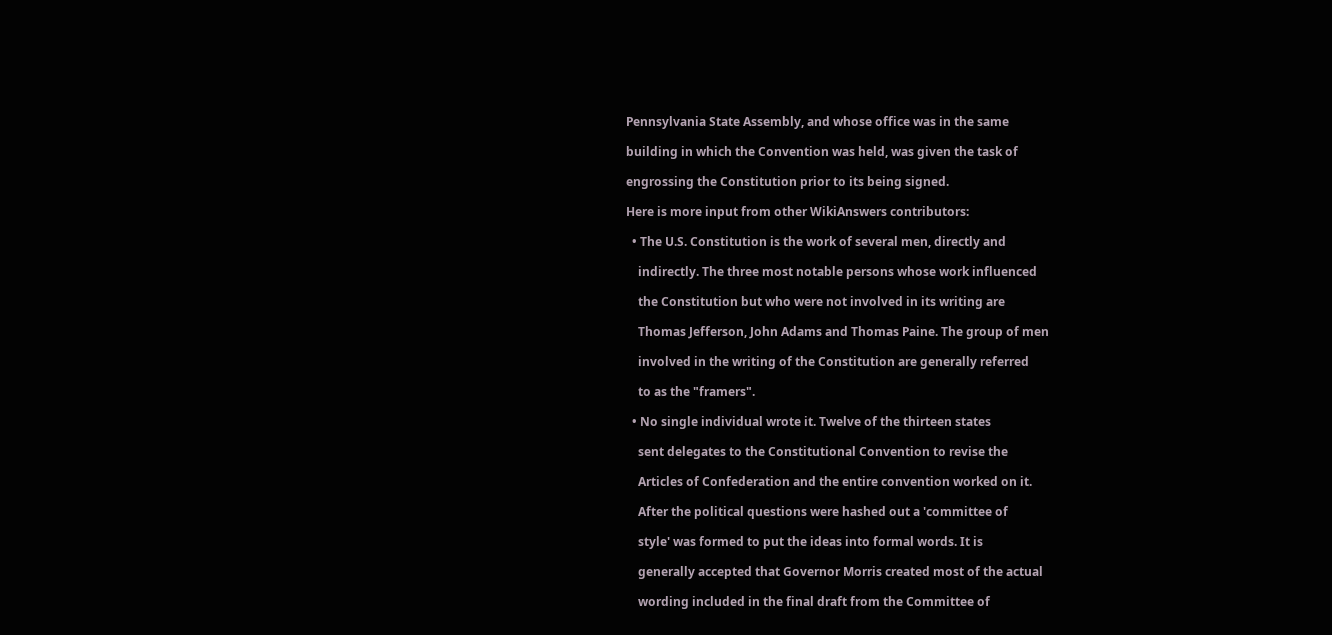Pennsylvania State Assembly, and whose office was in the same

building in which the Convention was held, was given the task of

engrossing the Constitution prior to its being signed.

Here is more input from other WikiAnswers contributors:

  • The U.S. Constitution is the work of several men, directly and

    indirectly. The three most notable persons whose work influenced

    the Constitution but who were not involved in its writing are

    Thomas Jefferson, John Adams and Thomas Paine. The group of men

    involved in the writing of the Constitution are generally referred

    to as the "framers".

  • No single individual wrote it. Twelve of the thirteen states

    sent delegates to the Constitutional Convention to revise the

    Articles of Confederation and the entire convention worked on it.

    After the political questions were hashed out a 'committee of

    style' was formed to put the ideas into formal words. It is

    generally accepted that Governor Morris created most of the actual

    wording included in the final draft from the Committee of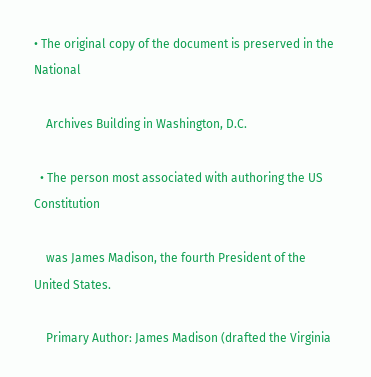• The original copy of the document is preserved in the National

    Archives Building in Washington, D.C.

  • The person most associated with authoring the US Constitution

    was James Madison, the fourth President of the United States.

    Primary Author: James Madison (drafted the Virginia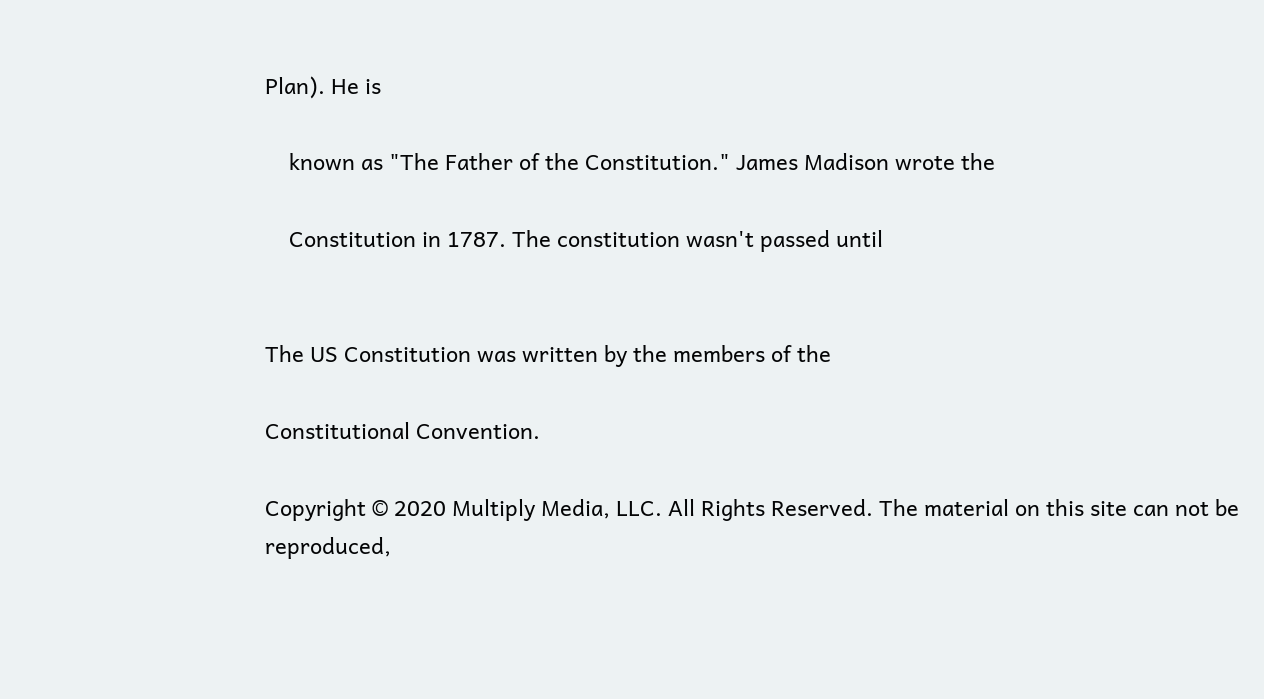Plan). He is

    known as "The Father of the Constitution." James Madison wrote the

    Constitution in 1787. The constitution wasn't passed until


The US Constitution was written by the members of the

Constitutional Convention.

Copyright © 2020 Multiply Media, LLC. All Rights Reserved. The material on this site can not be reproduced,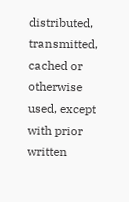distributed, transmitted, cached or otherwise used, except with prior written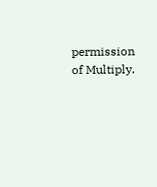permission of Multiply.